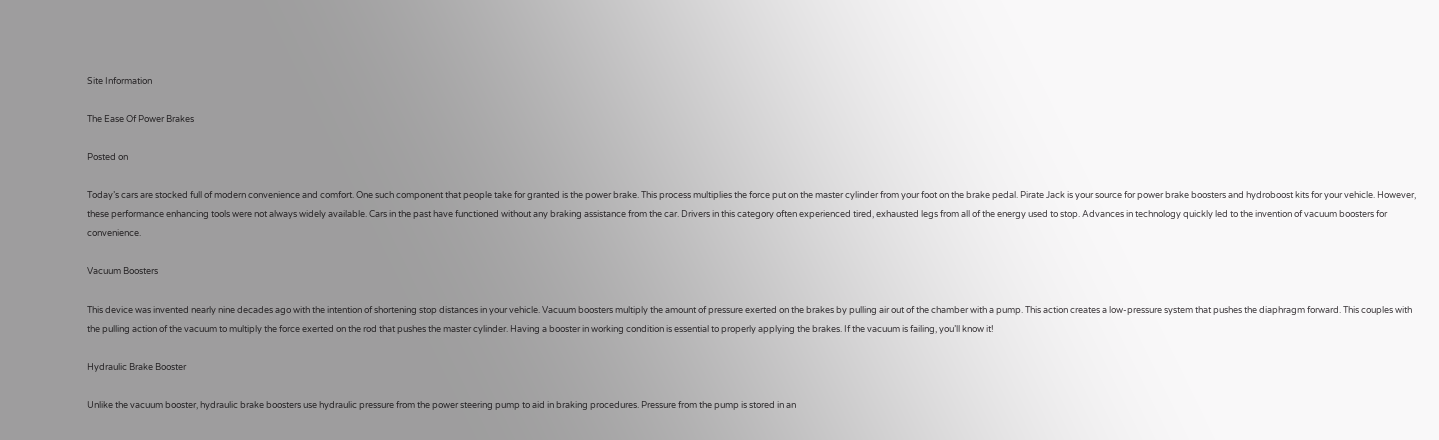Site Information

The Ease Of Power Brakes

Posted on

Today’s cars are stocked full of modern convenience and comfort. One such component that people take for granted is the power brake. This process multiplies the force put on the master cylinder from your foot on the brake pedal. Pirate Jack is your source for power brake boosters and hydroboost kits for your vehicle. However, these performance enhancing tools were not always widely available. Cars in the past have functioned without any braking assistance from the car. Drivers in this category often experienced tired, exhausted legs from all of the energy used to stop. Advances in technology quickly led to the invention of vacuum boosters for convenience.

Vacuum Boosters

This device was invented nearly nine decades ago with the intention of shortening stop distances in your vehicle. Vacuum boosters multiply the amount of pressure exerted on the brakes by pulling air out of the chamber with a pump. This action creates a low-pressure system that pushes the diaphragm forward. This couples with the pulling action of the vacuum to multiply the force exerted on the rod that pushes the master cylinder. Having a booster in working condition is essential to properly applying the brakes. If the vacuum is failing, you’ll know it!

Hydraulic Brake Booster

Unlike the vacuum booster, hydraulic brake boosters use hydraulic pressure from the power steering pump to aid in braking procedures. Pressure from the pump is stored in an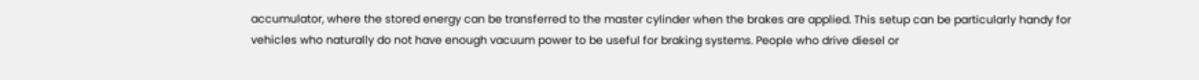accumulator, where the stored energy can be transferred to the master cylinder when the brakes are applied. This setup can be particularly handy for vehicles who naturally do not have enough vacuum power to be useful for braking systems. People who drive diesel or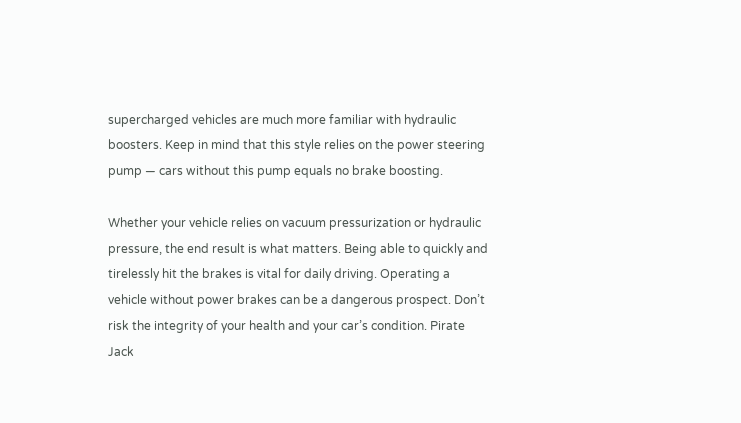supercharged vehicles are much more familiar with hydraulic boosters. Keep in mind that this style relies on the power steering pump — cars without this pump equals no brake boosting.

Whether your vehicle relies on vacuum pressurization or hydraulic pressure, the end result is what matters. Being able to quickly and tirelessly hit the brakes is vital for daily driving. Operating a vehicle without power brakes can be a dangerous prospect. Don’t risk the integrity of your health and your car’s condition. Pirate Jack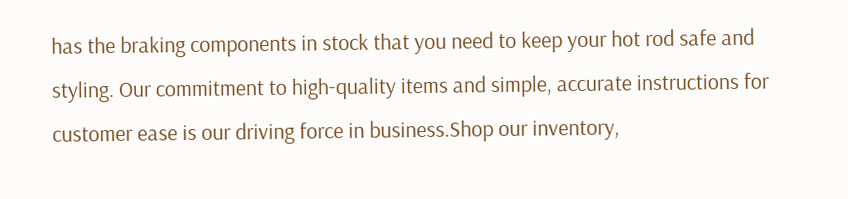has the braking components in stock that you need to keep your hot rod safe and styling. Our commitment to high-quality items and simple, accurate instructions for customer ease is our driving force in business.Shop our inventory,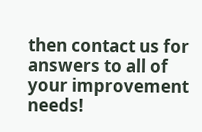then contact us for answers to all of your improvement needs!